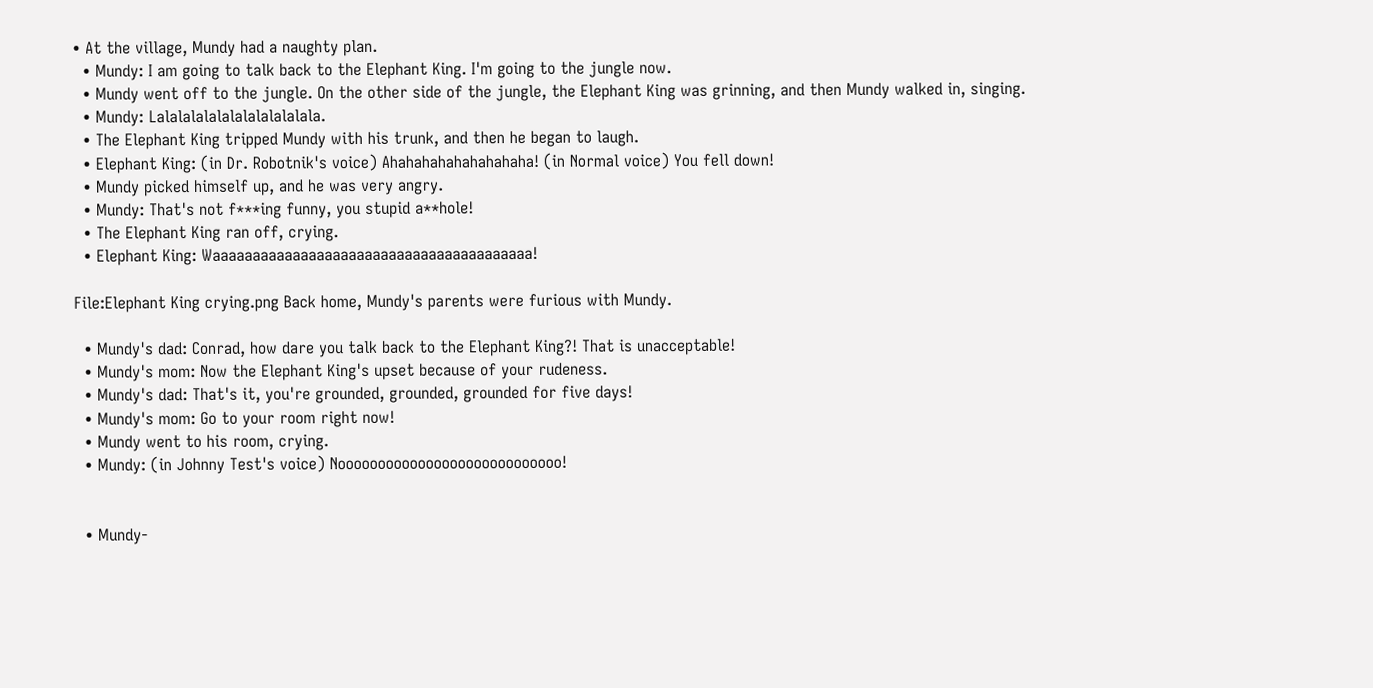• At the village, Mundy had a naughty plan.
  • Mundy: I am going to talk back to the Elephant King. I'm going to the jungle now.
  • Mundy went off to the jungle. On the other side of the jungle, the Elephant King was grinning, and then Mundy walked in, singing.
  • Mundy: Lalalalalalalalalalalalala.
  • The Elephant King tripped Mundy with his trunk, and then he began to laugh.
  • Elephant King: (in Dr. Robotnik's voice) Ahahahahahahahahaha! (in Normal voice) You fell down!
  • Mundy picked himself up, and he was very angry.
  • Mundy: That's not f***ing funny, you stupid a**hole!
  • The Elephant King ran off, crying.
  • Elephant King: Waaaaaaaaaaaaaaaaaaaaaaaaaaaaaaaaaaaaaaaa!

File:Elephant King crying.png Back home, Mundy's parents were furious with Mundy.

  • Mundy's dad: Conrad, how dare you talk back to the Elephant King?! That is unacceptable!
  • Mundy's mom: Now the Elephant King's upset because of your rudeness.
  • Mundy's dad: That's it, you're grounded, grounded, grounded for five days!
  • Mundy's mom: Go to your room right now!
  • Mundy went to his room, crying.
  • Mundy: (in Johnny Test's voice) Noooooooooooooooooooooooooooo!


  • Mundy-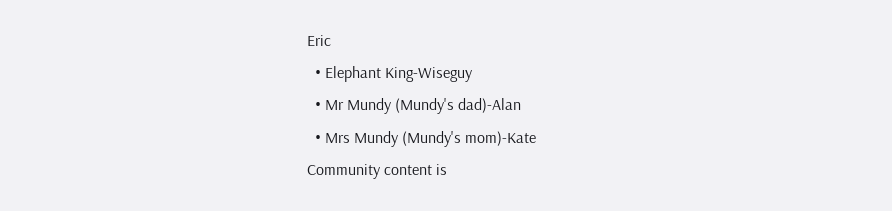Eric
  • Elephant King-Wiseguy
  • Mr Mundy (Mundy's dad)-Alan
  • Mrs Mundy (Mundy's mom)-Kate
Community content is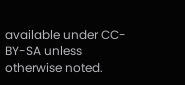available under CC-BY-SA unless otherwise noted.